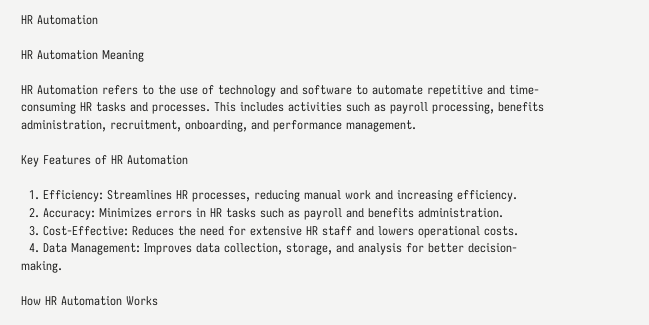HR Automation

HR Automation Meaning

HR Automation refers to the use of technology and software to automate repetitive and time-consuming HR tasks and processes. This includes activities such as payroll processing, benefits administration, recruitment, onboarding, and performance management.

Key Features of HR Automation

  1. Efficiency: Streamlines HR processes, reducing manual work and increasing efficiency.
  2. Accuracy: Minimizes errors in HR tasks such as payroll and benefits administration.
  3. Cost-Effective: Reduces the need for extensive HR staff and lowers operational costs.
  4. Data Management: Improves data collection, storage, and analysis for better decision-making.

How HR Automation Works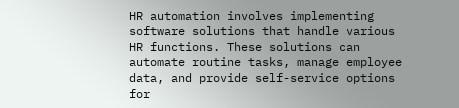HR automation involves implementing software solutions that handle various HR functions. These solutions can automate routine tasks, manage employee data, and provide self-service options for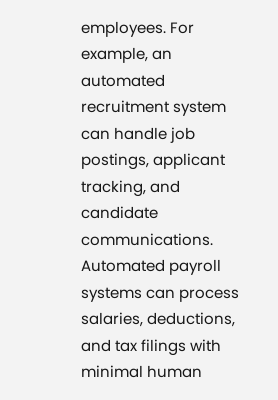employees. For example, an automated recruitment system can handle job postings, applicant tracking, and candidate communications. Automated payroll systems can process salaries, deductions, and tax filings with minimal human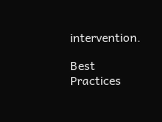intervention.

Best Practices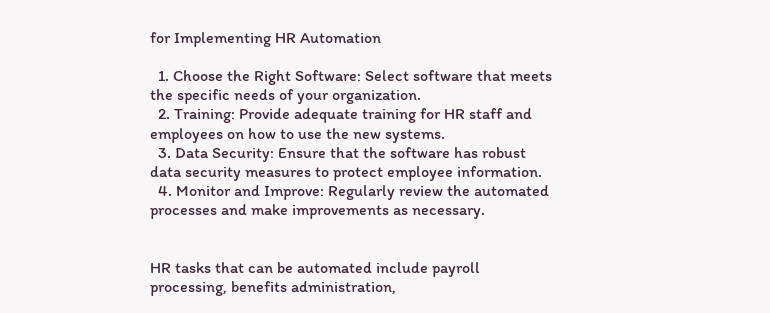for Implementing HR Automation

  1. Choose the Right Software: Select software that meets the specific needs of your organization.
  2. Training: Provide adequate training for HR staff and employees on how to use the new systems.
  3. Data Security: Ensure that the software has robust data security measures to protect employee information.
  4. Monitor and Improve: Regularly review the automated processes and make improvements as necessary.


HR tasks that can be automated include payroll processing, benefits administration,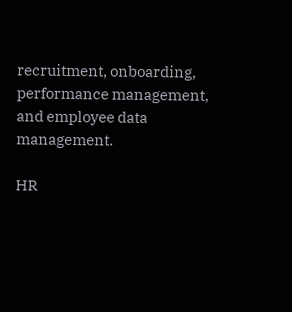recruitment, onboarding, performance management, and employee data management.

HR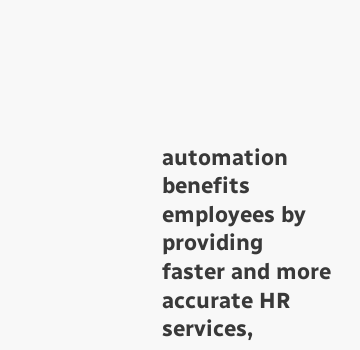automation benefits employees by providing faster and more accurate HR services,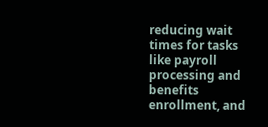reducing wait times for tasks like payroll processing and benefits enrollment, and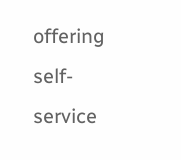offering self-service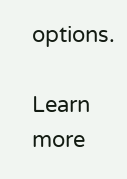options.

Learn more